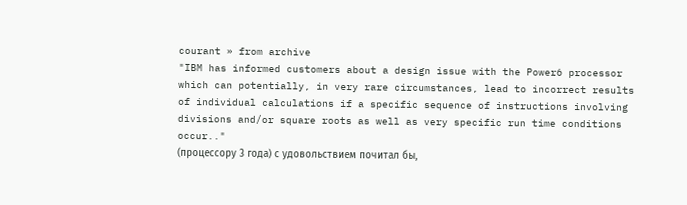courant » from archive
"IBM has informed customers about a design issue with the Power6 processor which can potentially, in very rare circumstances, lead to incorrect results of individual calculations if a specific sequence of instructions involving divisions and/or square roots as well as very specific run time conditions occur.."
(процессору 3 года) с удовольствием почитал бы,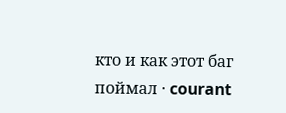кто и как этот баг поймал · courant